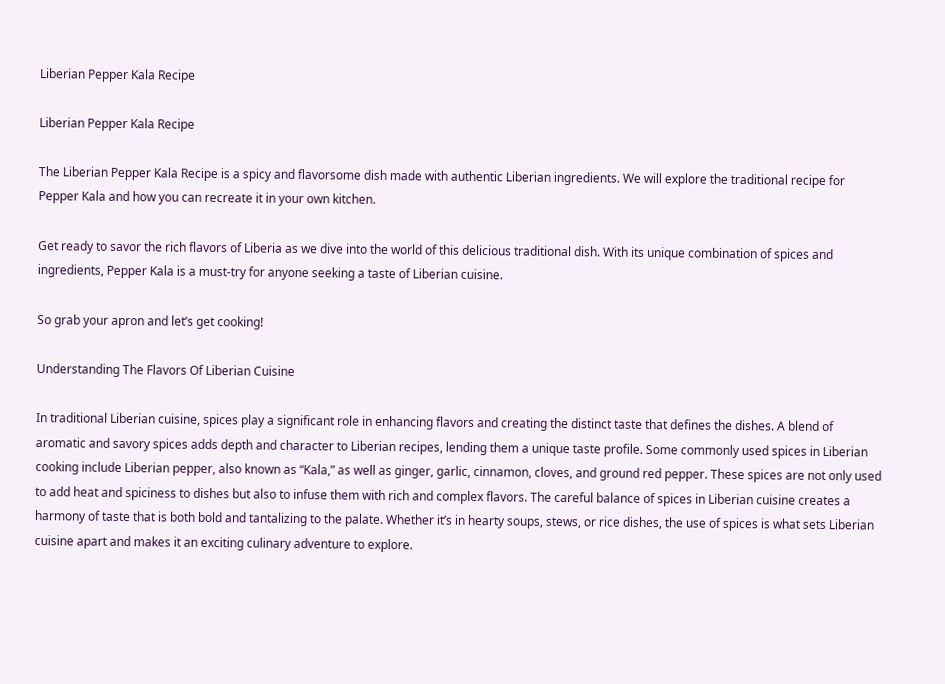Liberian Pepper Kala Recipe

Liberian Pepper Kala Recipe

The Liberian Pepper Kala Recipe is a spicy and flavorsome dish made with authentic Liberian ingredients. We will explore the traditional recipe for Pepper Kala and how you can recreate it in your own kitchen.

Get ready to savor the rich flavors of Liberia as we dive into the world of this delicious traditional dish. With its unique combination of spices and ingredients, Pepper Kala is a must-try for anyone seeking a taste of Liberian cuisine.

So grab your apron and let’s get cooking!

Understanding The Flavors Of Liberian Cuisine

In traditional Liberian cuisine, spices play a significant role in enhancing flavors and creating the distinct taste that defines the dishes. A blend of aromatic and savory spices adds depth and character to Liberian recipes, lending them a unique taste profile. Some commonly used spices in Liberian cooking include Liberian pepper, also known as “Kala,” as well as ginger, garlic, cinnamon, cloves, and ground red pepper. These spices are not only used to add heat and spiciness to dishes but also to infuse them with rich and complex flavors. The careful balance of spices in Liberian cuisine creates a harmony of taste that is both bold and tantalizing to the palate. Whether it’s in hearty soups, stews, or rice dishes, the use of spices is what sets Liberian cuisine apart and makes it an exciting culinary adventure to explore.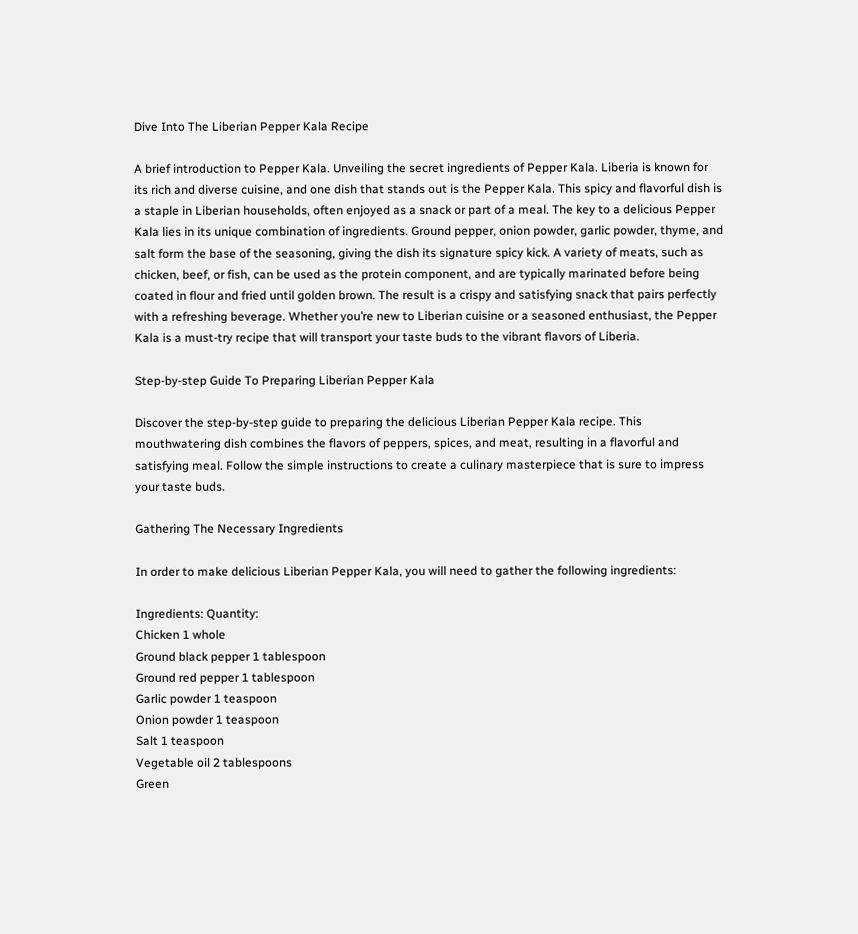Dive Into The Liberian Pepper Kala Recipe

A brief introduction to Pepper Kala. Unveiling the secret ingredients of Pepper Kala. Liberia is known for its rich and diverse cuisine, and one dish that stands out is the Pepper Kala. This spicy and flavorful dish is a staple in Liberian households, often enjoyed as a snack or part of a meal. The key to a delicious Pepper Kala lies in its unique combination of ingredients. Ground pepper, onion powder, garlic powder, thyme, and salt form the base of the seasoning, giving the dish its signature spicy kick. A variety of meats, such as chicken, beef, or fish, can be used as the protein component, and are typically marinated before being coated in flour and fried until golden brown. The result is a crispy and satisfying snack that pairs perfectly with a refreshing beverage. Whether you’re new to Liberian cuisine or a seasoned enthusiast, the Pepper Kala is a must-try recipe that will transport your taste buds to the vibrant flavors of Liberia.

Step-by-step Guide To Preparing Liberian Pepper Kala

Discover the step-by-step guide to preparing the delicious Liberian Pepper Kala recipe. This mouthwatering dish combines the flavors of peppers, spices, and meat, resulting in a flavorful and satisfying meal. Follow the simple instructions to create a culinary masterpiece that is sure to impress your taste buds.

Gathering The Necessary Ingredients

In order to make delicious Liberian Pepper Kala, you will need to gather the following ingredients:

Ingredients: Quantity:
Chicken 1 whole
Ground black pepper 1 tablespoon
Ground red pepper 1 tablespoon
Garlic powder 1 teaspoon
Onion powder 1 teaspoon
Salt 1 teaspoon
Vegetable oil 2 tablespoons
Green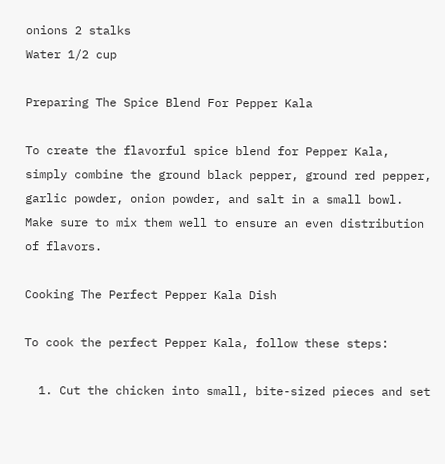onions 2 stalks
Water 1/2 cup

Preparing The Spice Blend For Pepper Kala

To create the flavorful spice blend for Pepper Kala, simply combine the ground black pepper, ground red pepper, garlic powder, onion powder, and salt in a small bowl. Make sure to mix them well to ensure an even distribution of flavors.

Cooking The Perfect Pepper Kala Dish

To cook the perfect Pepper Kala, follow these steps:

  1. Cut the chicken into small, bite-sized pieces and set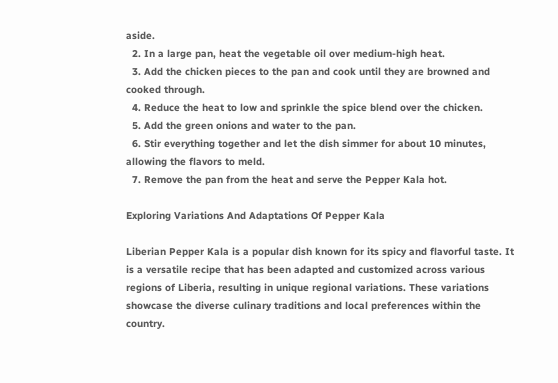aside.
  2. In a large pan, heat the vegetable oil over medium-high heat.
  3. Add the chicken pieces to the pan and cook until they are browned and cooked through.
  4. Reduce the heat to low and sprinkle the spice blend over the chicken.
  5. Add the green onions and water to the pan.
  6. Stir everything together and let the dish simmer for about 10 minutes, allowing the flavors to meld.
  7. Remove the pan from the heat and serve the Pepper Kala hot.

Exploring Variations And Adaptations Of Pepper Kala

Liberian Pepper Kala is a popular dish known for its spicy and flavorful taste. It is a versatile recipe that has been adapted and customized across various regions of Liberia, resulting in unique regional variations. These variations showcase the diverse culinary traditions and local preferences within the country.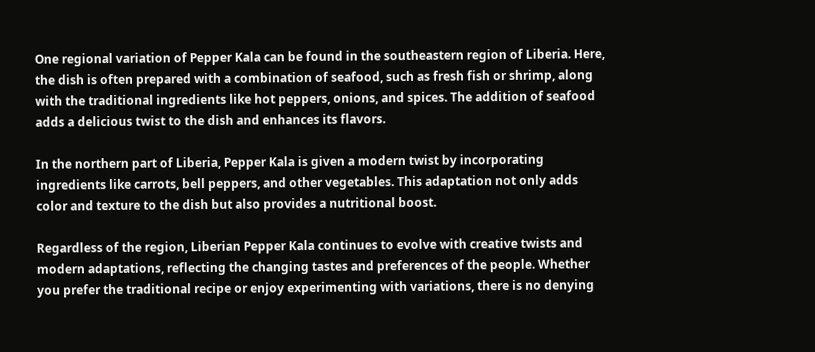One regional variation of Pepper Kala can be found in the southeastern region of Liberia. Here, the dish is often prepared with a combination of seafood, such as fresh fish or shrimp, along with the traditional ingredients like hot peppers, onions, and spices. The addition of seafood adds a delicious twist to the dish and enhances its flavors.

In the northern part of Liberia, Pepper Kala is given a modern twist by incorporating ingredients like carrots, bell peppers, and other vegetables. This adaptation not only adds color and texture to the dish but also provides a nutritional boost.

Regardless of the region, Liberian Pepper Kala continues to evolve with creative twists and modern adaptations, reflecting the changing tastes and preferences of the people. Whether you prefer the traditional recipe or enjoy experimenting with variations, there is no denying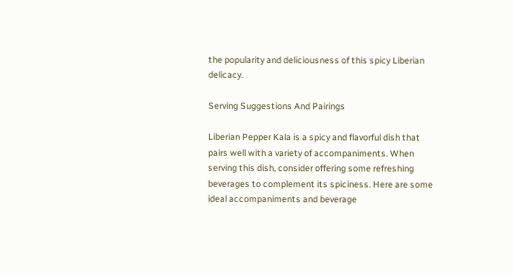the popularity and deliciousness of this spicy Liberian delicacy.

Serving Suggestions And Pairings

Liberian Pepper Kala is a spicy and flavorful dish that pairs well with a variety of accompaniments. When serving this dish, consider offering some refreshing beverages to complement its spiciness. Here are some ideal accompaniments and beverage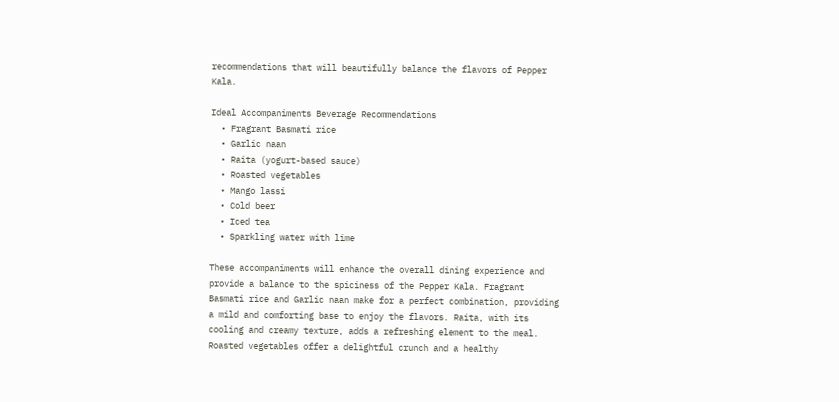recommendations that will beautifully balance the flavors of Pepper Kala.

Ideal Accompaniments Beverage Recommendations
  • Fragrant Basmati rice
  • Garlic naan
  • Raita (yogurt-based sauce)
  • Roasted vegetables
  • Mango lassi
  • Cold beer
  • Iced tea
  • Sparkling water with lime

These accompaniments will enhance the overall dining experience and provide a balance to the spiciness of the Pepper Kala. Fragrant Basmati rice and Garlic naan make for a perfect combination, providing a mild and comforting base to enjoy the flavors. Raita, with its cooling and creamy texture, adds a refreshing element to the meal. Roasted vegetables offer a delightful crunch and a healthy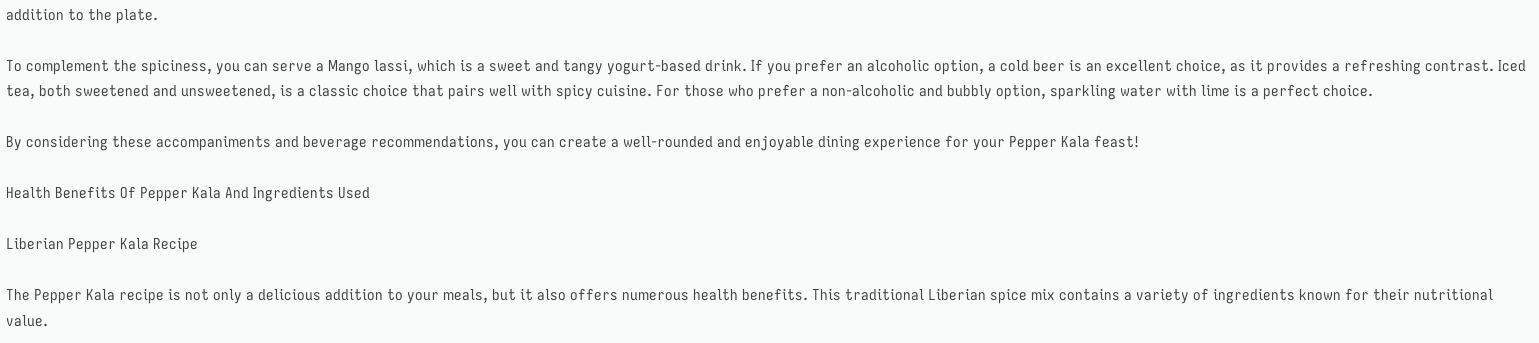addition to the plate.

To complement the spiciness, you can serve a Mango lassi, which is a sweet and tangy yogurt-based drink. If you prefer an alcoholic option, a cold beer is an excellent choice, as it provides a refreshing contrast. Iced tea, both sweetened and unsweetened, is a classic choice that pairs well with spicy cuisine. For those who prefer a non-alcoholic and bubbly option, sparkling water with lime is a perfect choice.

By considering these accompaniments and beverage recommendations, you can create a well-rounded and enjoyable dining experience for your Pepper Kala feast!

Health Benefits Of Pepper Kala And Ingredients Used

Liberian Pepper Kala Recipe

The Pepper Kala recipe is not only a delicious addition to your meals, but it also offers numerous health benefits. This traditional Liberian spice mix contains a variety of ingredients known for their nutritional value.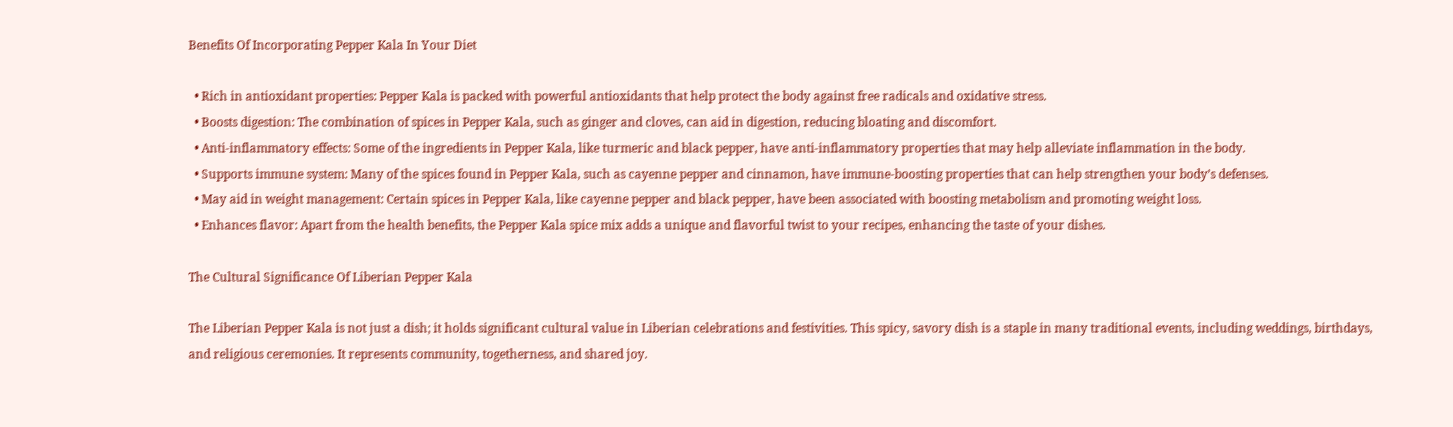Benefits Of Incorporating Pepper Kala In Your Diet

  • Rich in antioxidant properties: Pepper Kala is packed with powerful antioxidants that help protect the body against free radicals and oxidative stress.
  • Boosts digestion: The combination of spices in Pepper Kala, such as ginger and cloves, can aid in digestion, reducing bloating and discomfort.
  • Anti-inflammatory effects: Some of the ingredients in Pepper Kala, like turmeric and black pepper, have anti-inflammatory properties that may help alleviate inflammation in the body.
  • Supports immune system: Many of the spices found in Pepper Kala, such as cayenne pepper and cinnamon, have immune-boosting properties that can help strengthen your body’s defenses.
  • May aid in weight management: Certain spices in Pepper Kala, like cayenne pepper and black pepper, have been associated with boosting metabolism and promoting weight loss.
  • Enhances flavor: Apart from the health benefits, the Pepper Kala spice mix adds a unique and flavorful twist to your recipes, enhancing the taste of your dishes.

The Cultural Significance Of Liberian Pepper Kala

The Liberian Pepper Kala is not just a dish; it holds significant cultural value in Liberian celebrations and festivities. This spicy, savory dish is a staple in many traditional events, including weddings, birthdays, and religious ceremonies. It represents community, togetherness, and shared joy.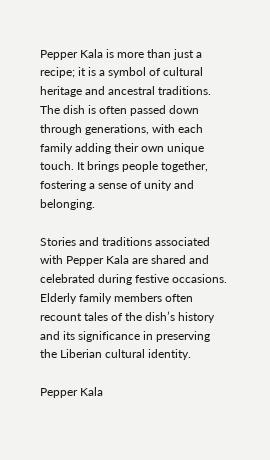Pepper Kala is more than just a recipe; it is a symbol of cultural heritage and ancestral traditions. The dish is often passed down through generations, with each family adding their own unique touch. It brings people together, fostering a sense of unity and belonging.

Stories and traditions associated with Pepper Kala are shared and celebrated during festive occasions. Elderly family members often recount tales of the dish’s history and its significance in preserving the Liberian cultural identity.

Pepper Kala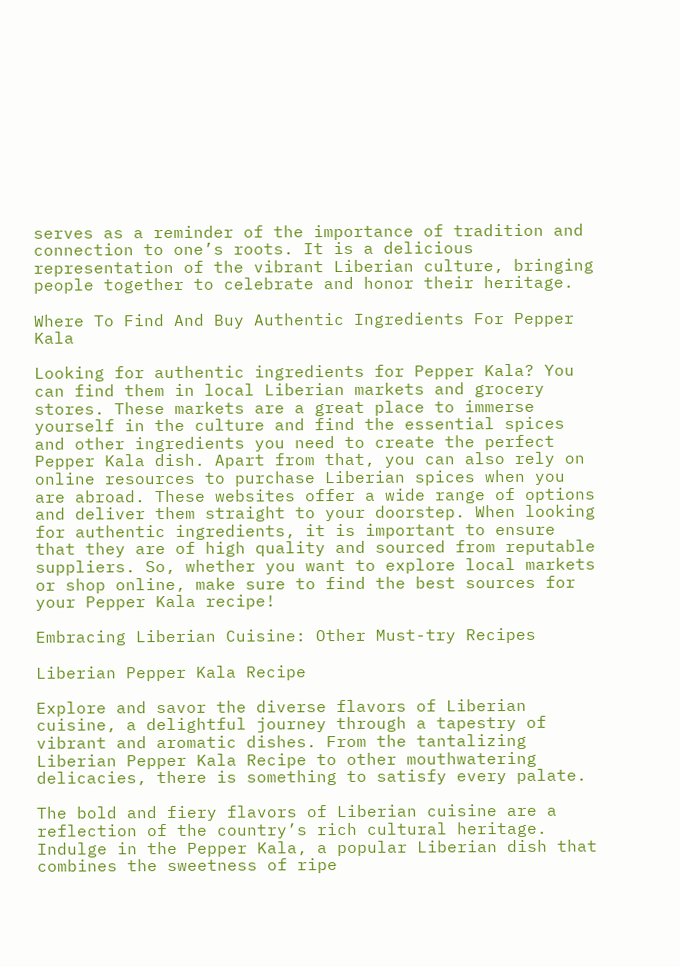serves as a reminder of the importance of tradition and connection to one’s roots. It is a delicious representation of the vibrant Liberian culture, bringing people together to celebrate and honor their heritage.

Where To Find And Buy Authentic Ingredients For Pepper Kala

Looking for authentic ingredients for Pepper Kala? You can find them in local Liberian markets and grocery stores. These markets are a great place to immerse yourself in the culture and find the essential spices and other ingredients you need to create the perfect Pepper Kala dish. Apart from that, you can also rely on online resources to purchase Liberian spices when you are abroad. These websites offer a wide range of options and deliver them straight to your doorstep. When looking for authentic ingredients, it is important to ensure that they are of high quality and sourced from reputable suppliers. So, whether you want to explore local markets or shop online, make sure to find the best sources for your Pepper Kala recipe!

Embracing Liberian Cuisine: Other Must-try Recipes

Liberian Pepper Kala Recipe

Explore and savor the diverse flavors of Liberian cuisine, a delightful journey through a tapestry of vibrant and aromatic dishes. From the tantalizing Liberian Pepper Kala Recipe to other mouthwatering delicacies, there is something to satisfy every palate.

The bold and fiery flavors of Liberian cuisine are a reflection of the country’s rich cultural heritage. Indulge in the Pepper Kala, a popular Liberian dish that combines the sweetness of ripe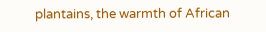plantains, the warmth of African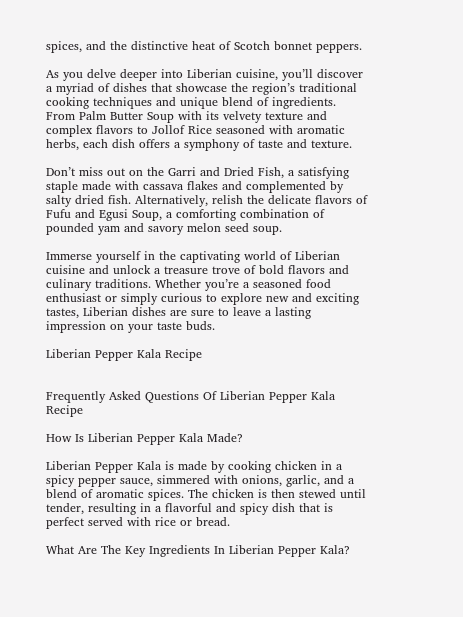spices, and the distinctive heat of Scotch bonnet peppers.

As you delve deeper into Liberian cuisine, you’ll discover a myriad of dishes that showcase the region’s traditional cooking techniques and unique blend of ingredients. From Palm Butter Soup with its velvety texture and complex flavors to Jollof Rice seasoned with aromatic herbs, each dish offers a symphony of taste and texture.

Don’t miss out on the Garri and Dried Fish, a satisfying staple made with cassava flakes and complemented by salty dried fish. Alternatively, relish the delicate flavors of Fufu and Egusi Soup, a comforting combination of pounded yam and savory melon seed soup.

Immerse yourself in the captivating world of Liberian cuisine and unlock a treasure trove of bold flavors and culinary traditions. Whether you’re a seasoned food enthusiast or simply curious to explore new and exciting tastes, Liberian dishes are sure to leave a lasting impression on your taste buds.

Liberian Pepper Kala Recipe


Frequently Asked Questions Of Liberian Pepper Kala Recipe

How Is Liberian Pepper Kala Made?

Liberian Pepper Kala is made by cooking chicken in a spicy pepper sauce, simmered with onions, garlic, and a blend of aromatic spices. The chicken is then stewed until tender, resulting in a flavorful and spicy dish that is perfect served with rice or bread.

What Are The Key Ingredients In Liberian Pepper Kala?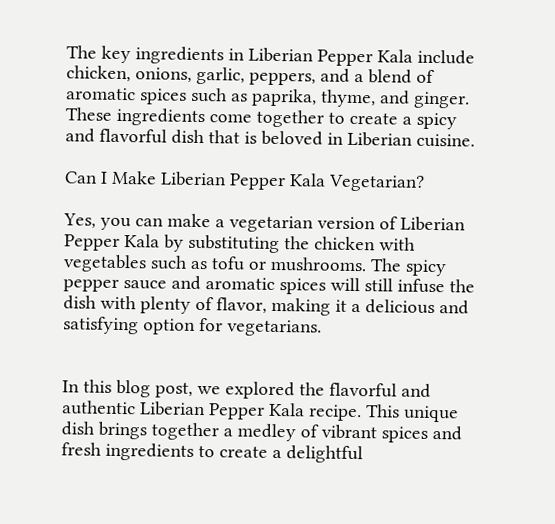The key ingredients in Liberian Pepper Kala include chicken, onions, garlic, peppers, and a blend of aromatic spices such as paprika, thyme, and ginger. These ingredients come together to create a spicy and flavorful dish that is beloved in Liberian cuisine.

Can I Make Liberian Pepper Kala Vegetarian?

Yes, you can make a vegetarian version of Liberian Pepper Kala by substituting the chicken with vegetables such as tofu or mushrooms. The spicy pepper sauce and aromatic spices will still infuse the dish with plenty of flavor, making it a delicious and satisfying option for vegetarians.


In this blog post, we explored the flavorful and authentic Liberian Pepper Kala recipe. This unique dish brings together a medley of vibrant spices and fresh ingredients to create a delightful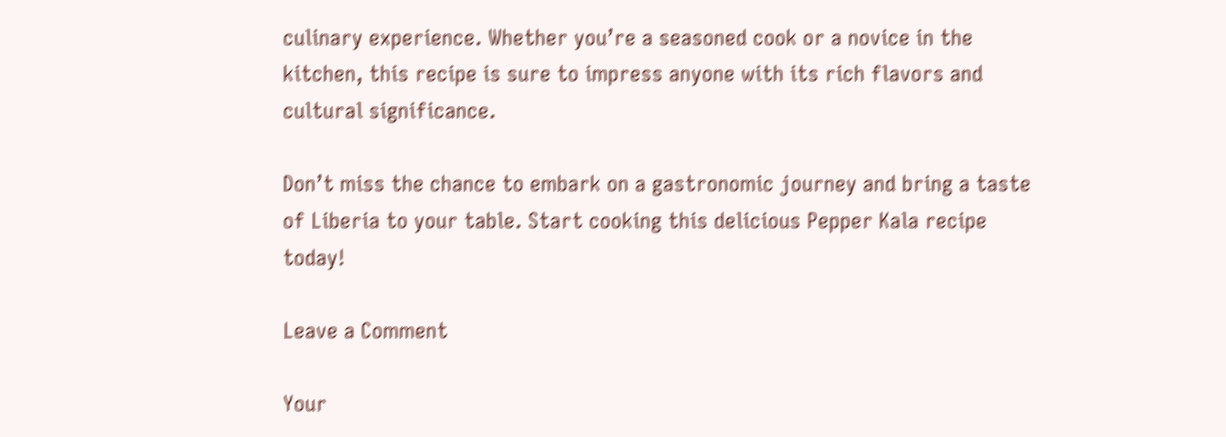culinary experience. Whether you’re a seasoned cook or a novice in the kitchen, this recipe is sure to impress anyone with its rich flavors and cultural significance.

Don’t miss the chance to embark on a gastronomic journey and bring a taste of Liberia to your table. Start cooking this delicious Pepper Kala recipe today!

Leave a Comment

Your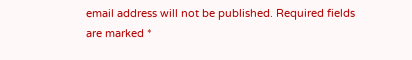email address will not be published. Required fields are marked *